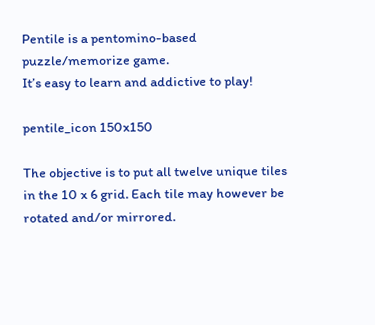Pentile is a pentomino-based puzzle/memorize game.
It’s easy to learn and addictive to play!

pentile_icon 150x150

The objective is to put all twelve unique tiles in the 10 x 6 grid. Each tile may however be rotated and/or mirrored.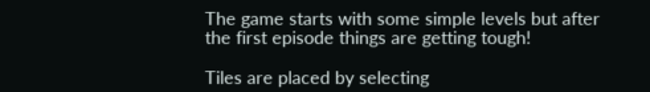The game starts with some simple levels but after the first episode things are getting tough!

Tiles are placed by selecting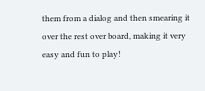them from a dialog and then smearing it over the rest over board, making it very easy and fun to play!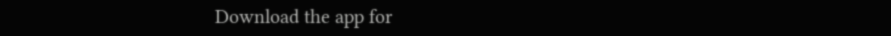Download the app for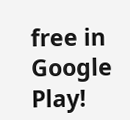free in Google Play!